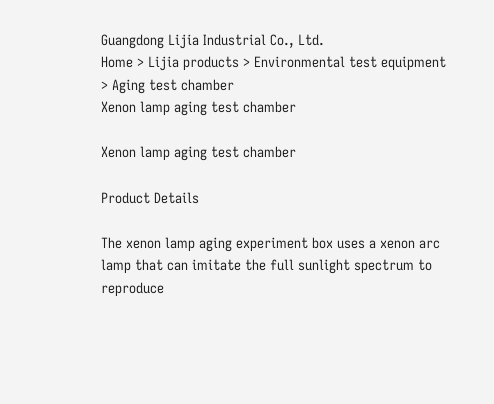Guangdong Lijia Industrial Co., Ltd.
Home > Lijia products > Environmental test equipment > Aging test chamber
Xenon lamp aging test chamber

Xenon lamp aging test chamber

Product Details

The xenon lamp aging experiment box uses a xenon arc lamp that can imitate the full sunlight spectrum to reproduce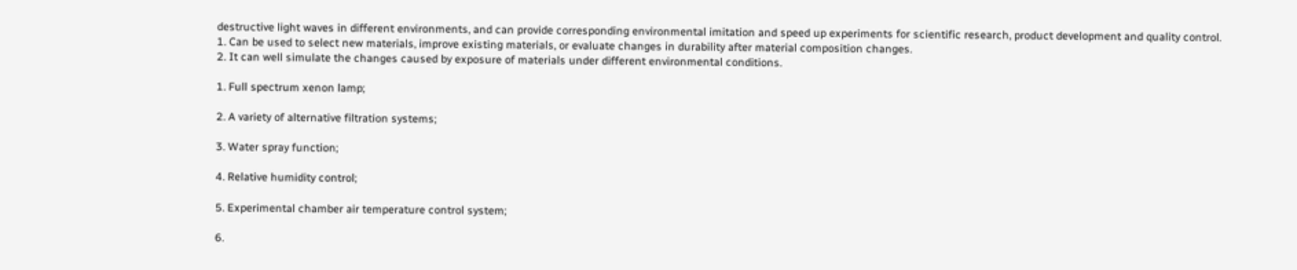destructive light waves in different environments, and can provide corresponding environmental imitation and speed up experiments for scientific research, product development and quality control.
1. Can be used to select new materials, improve existing materials, or evaluate changes in durability after material composition changes.
2. It can well simulate the changes caused by exposure of materials under different environmental conditions.

1. Full spectrum xenon lamp;

2. A variety of alternative filtration systems;

3. Water spray function;

4. Relative humidity control;

5. Experimental chamber air temperature control system;

6.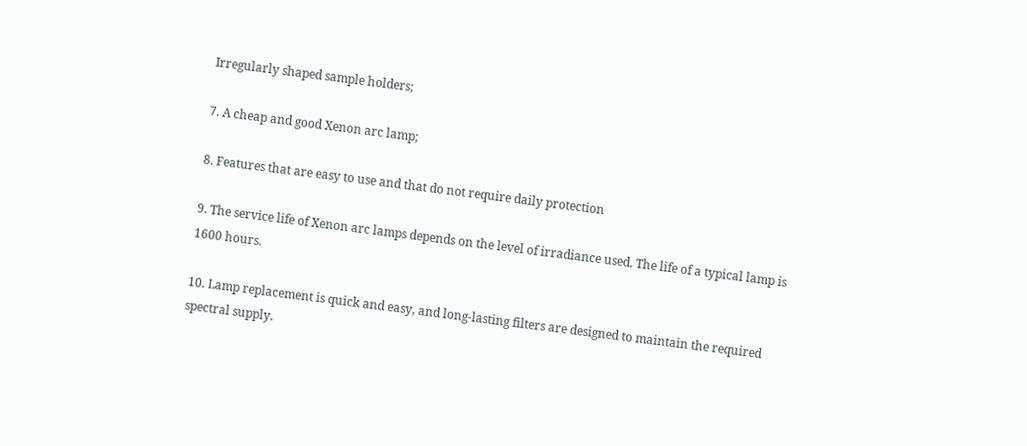Irregularly shaped sample holders;

7. A cheap and good Xenon arc lamp;

8. Features that are easy to use and that do not require daily protection

9. The service life of Xenon arc lamps depends on the level of irradiance used. The life of a typical lamp is 1600 hours.

10. Lamp replacement is quick and easy, and long-lasting filters are designed to maintain the required spectral supply.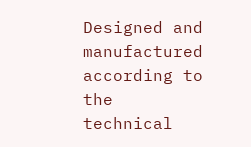Designed and manufactured according to the technical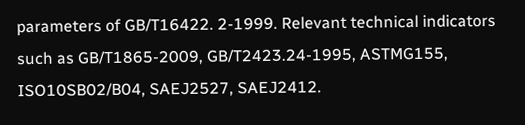parameters of GB/T16422. 2-1999. Relevant technical indicators such as GB/T1865-2009, GB/T2423.24-1995, ASTMG155, ISO10SB02/B04, SAEJ2527, SAEJ2412.